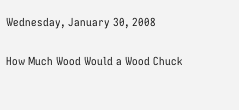Wednesday, January 30, 2008

How Much Wood Would a Wood Chuck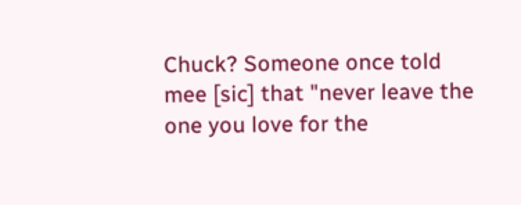Chuck? Someone once told mee [sic] that "never leave the one you love for the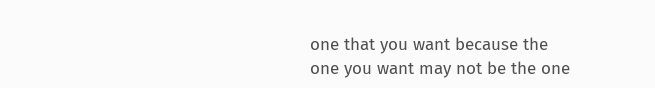one that you want because the one you want may not be the one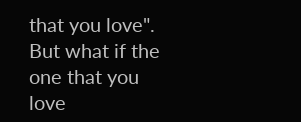that you love". But what if the one that you love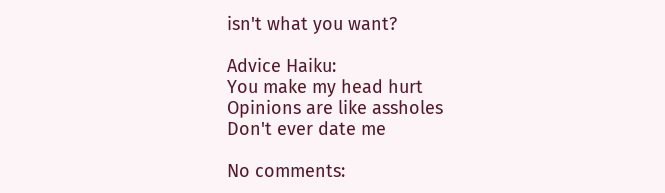isn't what you want?

Advice Haiku:
You make my head hurt
Opinions are like assholes
Don't ever date me

No comments: